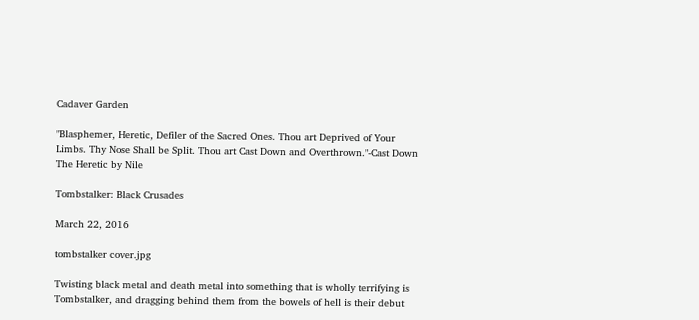Cadaver Garden

"Blasphemer, Heretic, Defiler of the Sacred Ones. Thou art Deprived of Your Limbs. Thy Nose Shall be Split. Thou art Cast Down and Overthrown."-Cast Down The Heretic by Nile

Tombstalker: Black Crusades

March 22, 2016

tombstalker cover.jpg

Twisting black metal and death metal into something that is wholly terrifying is Tombstalker, and dragging behind them from the bowels of hell is their debut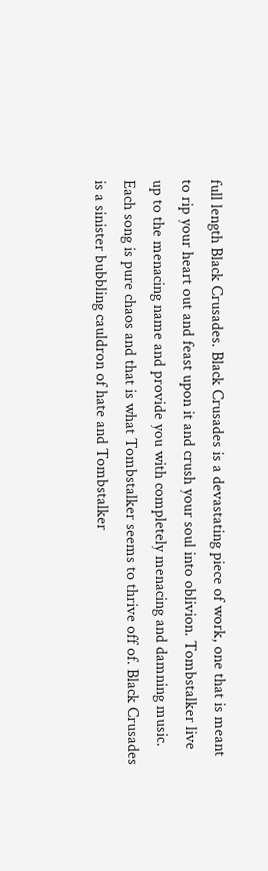full length Black Crusades. Black Crusades is a devastating piece of work, one that is meant to rip your heart out and feast upon it and crush your soul into oblivion. Tombstalker live up to the menacing name and provide you with completely menacing and damning music. Each song is pure chaos and that is what Tombstalker seems to thrive off of. Black Crusades is a sinister bubbling cauldron of hate and Tombstalker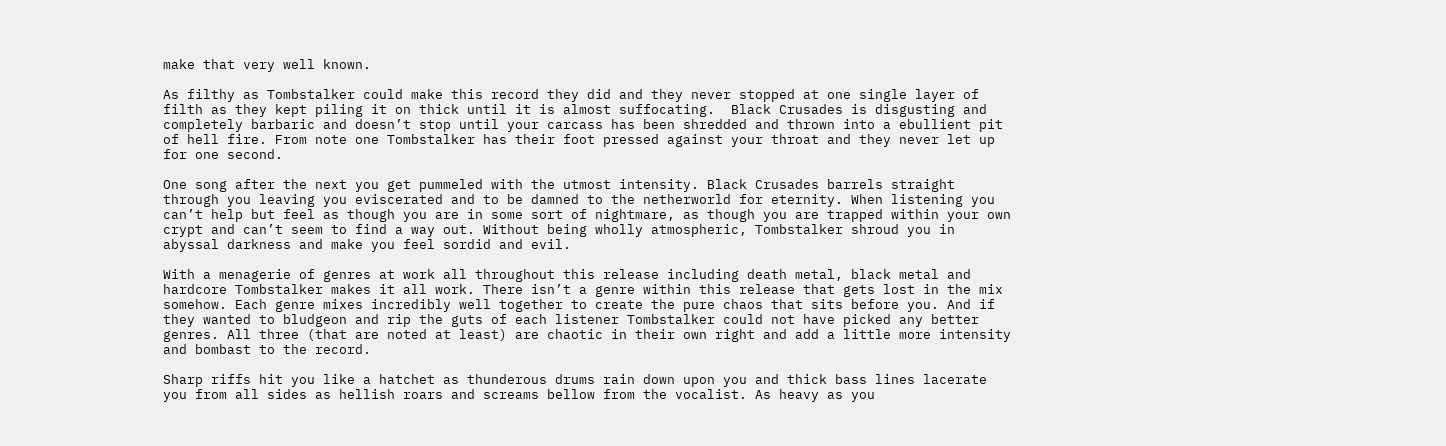make that very well known.

As filthy as Tombstalker could make this record they did and they never stopped at one single layer of filth as they kept piling it on thick until it is almost suffocating.  Black Crusades is disgusting and completely barbaric and doesn’t stop until your carcass has been shredded and thrown into a ebullient pit of hell fire. From note one Tombstalker has their foot pressed against your throat and they never let up for one second.

One song after the next you get pummeled with the utmost intensity. Black Crusades barrels straight through you leaving you eviscerated and to be damned to the netherworld for eternity. When listening you can’t help but feel as though you are in some sort of nightmare, as though you are trapped within your own crypt and can’t seem to find a way out. Without being wholly atmospheric, Tombstalker shroud you in abyssal darkness and make you feel sordid and evil.

With a menagerie of genres at work all throughout this release including death metal, black metal and hardcore Tombstalker makes it all work. There isn’t a genre within this release that gets lost in the mix somehow. Each genre mixes incredibly well together to create the pure chaos that sits before you. And if they wanted to bludgeon and rip the guts of each listener Tombstalker could not have picked any better genres. All three (that are noted at least) are chaotic in their own right and add a little more intensity and bombast to the record.

Sharp riffs hit you like a hatchet as thunderous drums rain down upon you and thick bass lines lacerate you from all sides as hellish roars and screams bellow from the vocalist. As heavy as you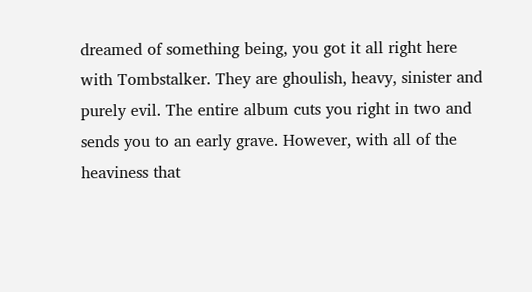dreamed of something being, you got it all right here with Tombstalker. They are ghoulish, heavy, sinister and purely evil. The entire album cuts you right in two and sends you to an early grave. However, with all of the heaviness that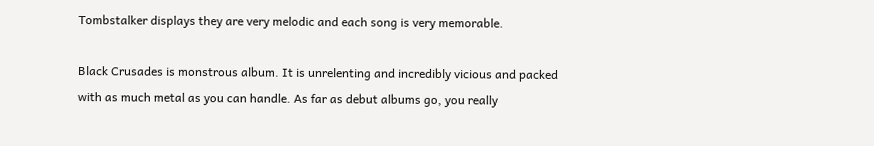Tombstalker displays they are very melodic and each song is very memorable.

Black Crusades is monstrous album. It is unrelenting and incredibly vicious and packed with as much metal as you can handle. As far as debut albums go, you really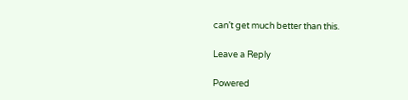can’t get much better than this.

Leave a Reply

Powered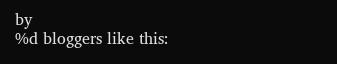by
%d bloggers like this: